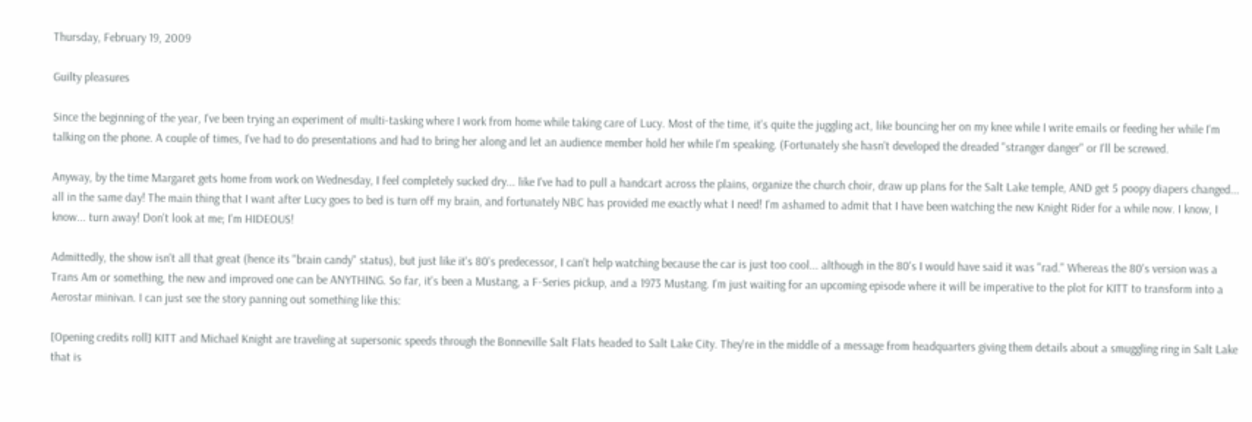Thursday, February 19, 2009

Guilty pleasures

Since the beginning of the year, I've been trying an experiment of multi-tasking where I work from home while taking care of Lucy. Most of the time, it's quite the juggling act, like bouncing her on my knee while I write emails or feeding her while I'm talking on the phone. A couple of times, I've had to do presentations and had to bring her along and let an audience member hold her while I'm speaking. (Fortunately she hasn't developed the dreaded "stranger danger" or I'll be screwed.

Anyway, by the time Margaret gets home from work on Wednesday, I feel completely sucked dry... like I've had to pull a handcart across the plains, organize the church choir, draw up plans for the Salt Lake temple, AND get 5 poopy diapers changed... all in the same day! The main thing that I want after Lucy goes to bed is turn off my brain, and fortunately NBC has provided me exactly what I need! I'm ashamed to admit that I have been watching the new Knight Rider for a while now. I know, I know... turn away! Don't look at me; I'm HIDEOUS!

Admittedly, the show isn't all that great (hence its "brain candy" status), but just like it's 80's predecessor, I can't help watching because the car is just too cool... although in the 80's I would have said it was "rad." Whereas the 80's version was a Trans Am or something, the new and improved one can be ANYTHING. So far, it's been a Mustang, a F-Series pickup, and a 1973 Mustang. I'm just waiting for an upcoming episode where it will be imperative to the plot for KITT to transform into a Aerostar minivan. I can just see the story panning out something like this:

[Opening credits roll] KITT and Michael Knight are traveling at supersonic speeds through the Bonneville Salt Flats headed to Salt Lake City. They're in the middle of a message from headquarters giving them details about a smuggling ring in Salt Lake that is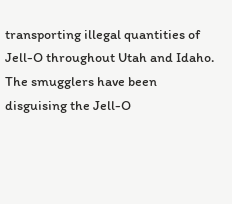transporting illegal quantities of Jell-O throughout Utah and Idaho. The smugglers have been disguising the Jell-O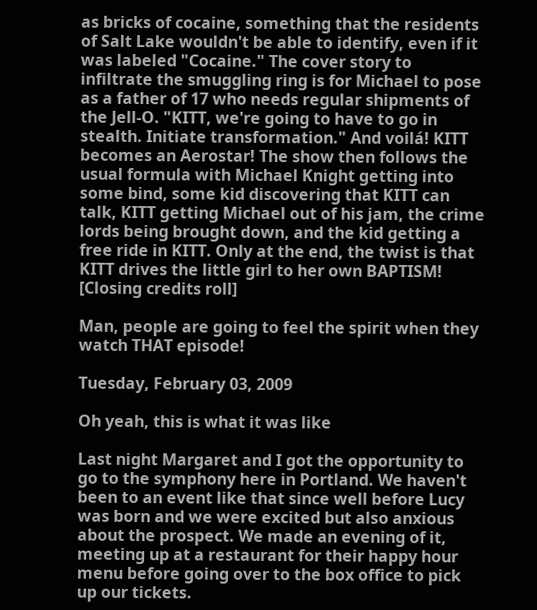as bricks of cocaine, something that the residents of Salt Lake wouldn't be able to identify, even if it was labeled "Cocaine." The cover story to infiltrate the smuggling ring is for Michael to pose as a father of 17 who needs regular shipments of the Jell-O. "KITT, we're going to have to go in stealth. Initiate transformation." And voilá! KITT becomes an Aerostar! The show then follows the usual formula with Michael Knight getting into some bind, some kid discovering that KITT can talk, KITT getting Michael out of his jam, the crime lords being brought down, and the kid getting a free ride in KITT. Only at the end, the twist is that KITT drives the little girl to her own BAPTISM! [Closing credits roll]

Man, people are going to feel the spirit when they watch THAT episode!

Tuesday, February 03, 2009

Oh yeah, this is what it was like

Last night Margaret and I got the opportunity to go to the symphony here in Portland. We haven't been to an event like that since well before Lucy was born and we were excited but also anxious about the prospect. We made an evening of it, meeting up at a restaurant for their happy hour menu before going over to the box office to pick up our tickets.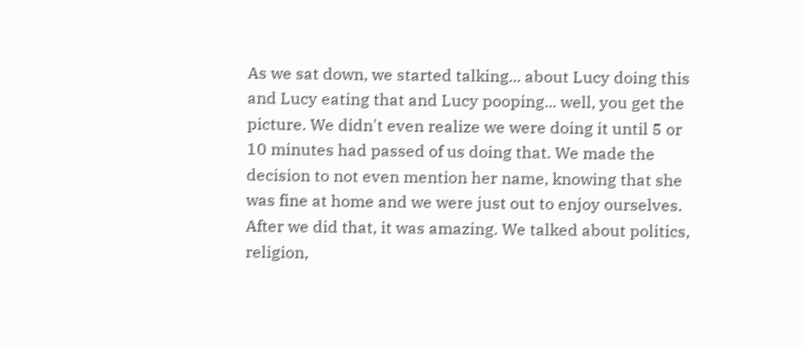As we sat down, we started talking... about Lucy doing this and Lucy eating that and Lucy pooping... well, you get the picture. We didn't even realize we were doing it until 5 or 10 minutes had passed of us doing that. We made the decision to not even mention her name, knowing that she was fine at home and we were just out to enjoy ourselves. After we did that, it was amazing. We talked about politics, religion,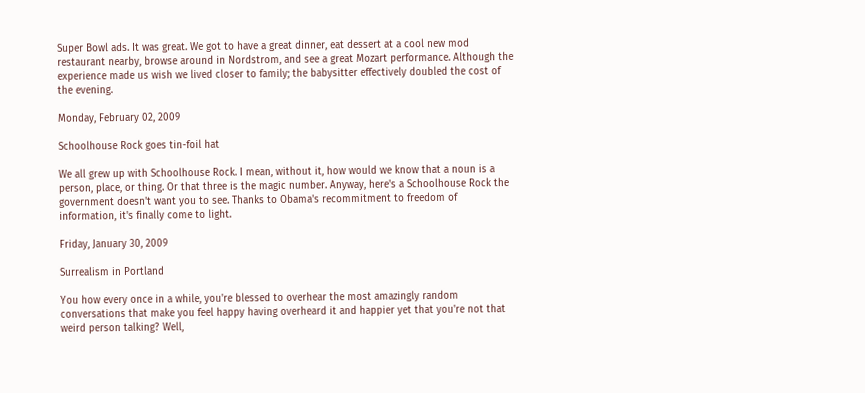Super Bowl ads. It was great. We got to have a great dinner, eat dessert at a cool new mod restaurant nearby, browse around in Nordstrom, and see a great Mozart performance. Although the experience made us wish we lived closer to family; the babysitter effectively doubled the cost of the evening.

Monday, February 02, 2009

Schoolhouse Rock goes tin-foil hat

We all grew up with Schoolhouse Rock. I mean, without it, how would we know that a noun is a person, place, or thing. Or that three is the magic number. Anyway, here's a Schoolhouse Rock the government doesn't want you to see. Thanks to Obama's recommitment to freedom of information, it's finally come to light.

Friday, January 30, 2009

Surrealism in Portland

You how every once in a while, you're blessed to overhear the most amazingly random conversations that make you feel happy having overheard it and happier yet that you're not that weird person talking? Well,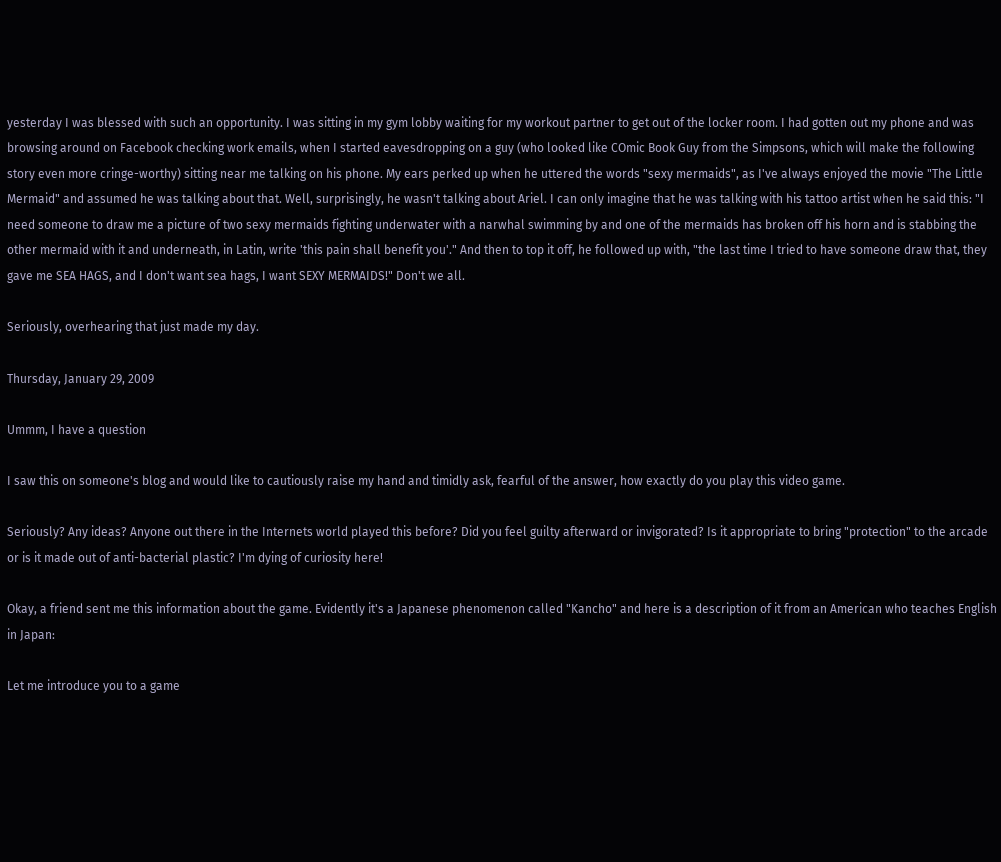yesterday I was blessed with such an opportunity. I was sitting in my gym lobby waiting for my workout partner to get out of the locker room. I had gotten out my phone and was browsing around on Facebook checking work emails, when I started eavesdropping on a guy (who looked like COmic Book Guy from the Simpsons, which will make the following story even more cringe-worthy) sitting near me talking on his phone. My ears perked up when he uttered the words "sexy mermaids", as I've always enjoyed the movie "The Little Mermaid" and assumed he was talking about that. Well, surprisingly, he wasn't talking about Ariel. I can only imagine that he was talking with his tattoo artist when he said this: "I need someone to draw me a picture of two sexy mermaids fighting underwater with a narwhal swimming by and one of the mermaids has broken off his horn and is stabbing the other mermaid with it and underneath, in Latin, write 'this pain shall benefit you'." And then to top it off, he followed up with, "the last time I tried to have someone draw that, they gave me SEA HAGS, and I don't want sea hags, I want SEXY MERMAIDS!" Don't we all.

Seriously, overhearing that just made my day.

Thursday, January 29, 2009

Ummm, I have a question

I saw this on someone's blog and would like to cautiously raise my hand and timidly ask, fearful of the answer, how exactly do you play this video game.

Seriously? Any ideas? Anyone out there in the Internets world played this before? Did you feel guilty afterward or invigorated? Is it appropriate to bring "protection" to the arcade or is it made out of anti-bacterial plastic? I'm dying of curiosity here!

Okay, a friend sent me this information about the game. Evidently it's a Japanese phenomenon called "Kancho" and here is a description of it from an American who teaches English in Japan:

Let me introduce you to a game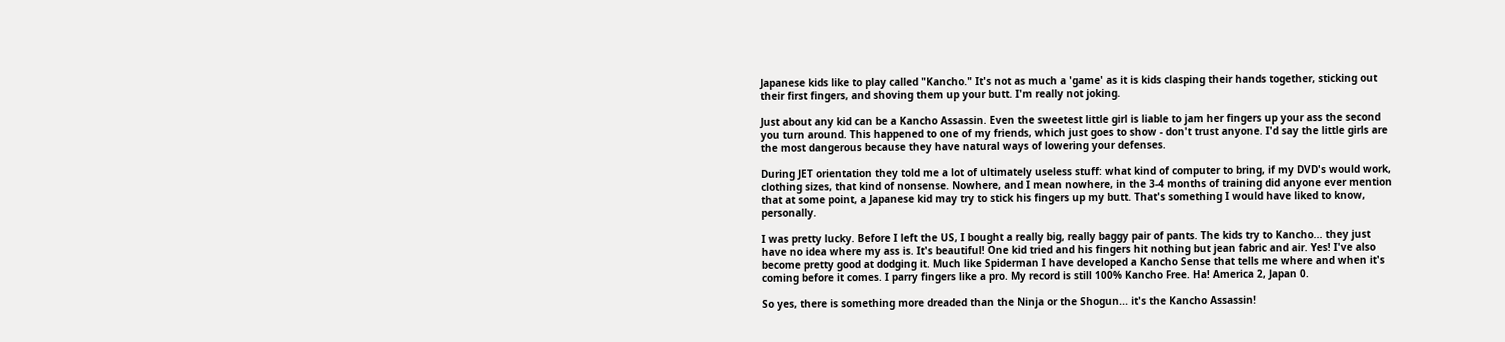Japanese kids like to play called "Kancho." It's not as much a 'game' as it is kids clasping their hands together, sticking out their first fingers, and shoving them up your butt. I'm really not joking.

Just about any kid can be a Kancho Assassin. Even the sweetest little girl is liable to jam her fingers up your ass the second you turn around. This happened to one of my friends, which just goes to show - don't trust anyone. I'd say the little girls are the most dangerous because they have natural ways of lowering your defenses.

During JET orientation they told me a lot of ultimately useless stuff: what kind of computer to bring, if my DVD's would work, clothing sizes, that kind of nonsense. Nowhere, and I mean nowhere, in the 3-4 months of training did anyone ever mention that at some point, a Japanese kid may try to stick his fingers up my butt. That's something I would have liked to know, personally.

I was pretty lucky. Before I left the US, I bought a really big, really baggy pair of pants. The kids try to Kancho... they just have no idea where my ass is. It's beautiful! One kid tried and his fingers hit nothing but jean fabric and air. Yes! I've also become pretty good at dodging it. Much like Spiderman I have developed a Kancho Sense that tells me where and when it's coming before it comes. I parry fingers like a pro. My record is still 100% Kancho Free. Ha! America 2, Japan 0.

So yes, there is something more dreaded than the Ninja or the Shogun... it's the Kancho Assassin!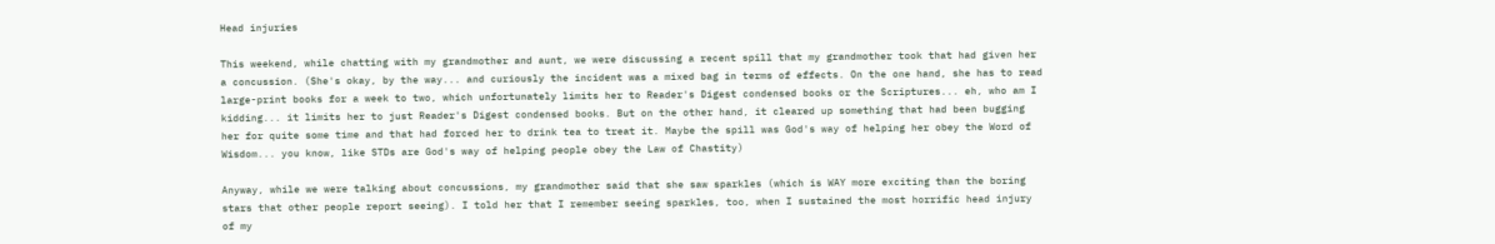Head injuries

This weekend, while chatting with my grandmother and aunt, we were discussing a recent spill that my grandmother took that had given her a concussion. (She's okay, by the way... and curiously the incident was a mixed bag in terms of effects. On the one hand, she has to read large-print books for a week to two, which unfortunately limits her to Reader's Digest condensed books or the Scriptures... eh, who am I kidding... it limits her to just Reader's Digest condensed books. But on the other hand, it cleared up something that had been bugging her for quite some time and that had forced her to drink tea to treat it. Maybe the spill was God's way of helping her obey the Word of Wisdom... you know, like STDs are God's way of helping people obey the Law of Chastity)

Anyway, while we were talking about concussions, my grandmother said that she saw sparkles (which is WAY more exciting than the boring stars that other people report seeing). I told her that I remember seeing sparkles, too, when I sustained the most horrific head injury of my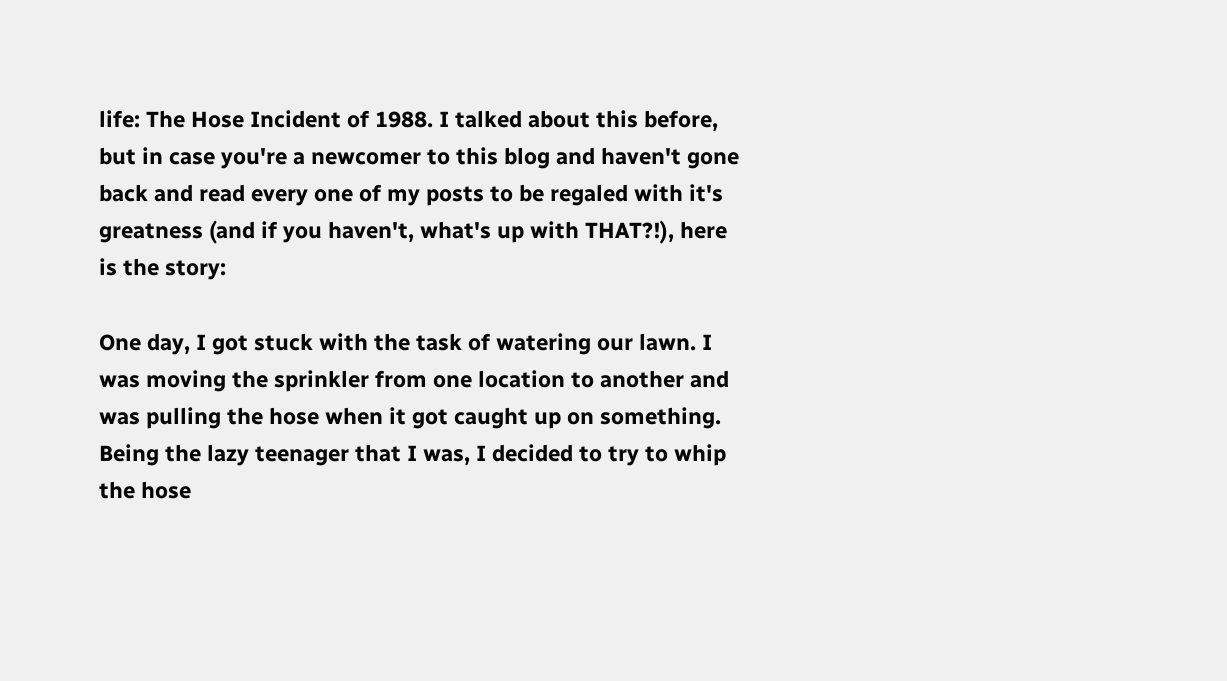life: The Hose Incident of 1988. I talked about this before, but in case you're a newcomer to this blog and haven't gone back and read every one of my posts to be regaled with it's greatness (and if you haven't, what's up with THAT?!), here is the story:

One day, I got stuck with the task of watering our lawn. I was moving the sprinkler from one location to another and was pulling the hose when it got caught up on something. Being the lazy teenager that I was, I decided to try to whip the hose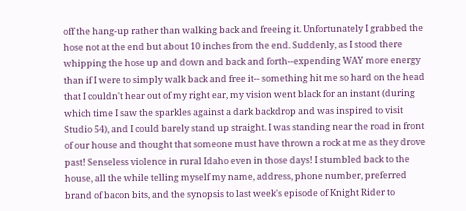off the hang-up rather than walking back and freeing it. Unfortunately I grabbed the hose not at the end but about 10 inches from the end. Suddenly, as I stood there whipping the hose up and down and back and forth--expending WAY more energy than if I were to simply walk back and free it-- something hit me so hard on the head that I couldn't hear out of my right ear, my vision went black for an instant (during which time I saw the sparkles against a dark backdrop and was inspired to visit Studio 54), and I could barely stand up straight. I was standing near the road in front of our house and thought that someone must have thrown a rock at me as they drove past! Senseless violence in rural Idaho even in those days! I stumbled back to the house, all the while telling myself my name, address, phone number, preferred brand of bacon bits, and the synopsis to last week's episode of Knight Rider to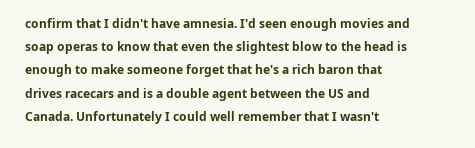confirm that I didn't have amnesia. I'd seen enough movies and soap operas to know that even the slightest blow to the head is enough to make someone forget that he's a rich baron that drives racecars and is a double agent between the US and Canada. Unfortunately I could well remember that I wasn't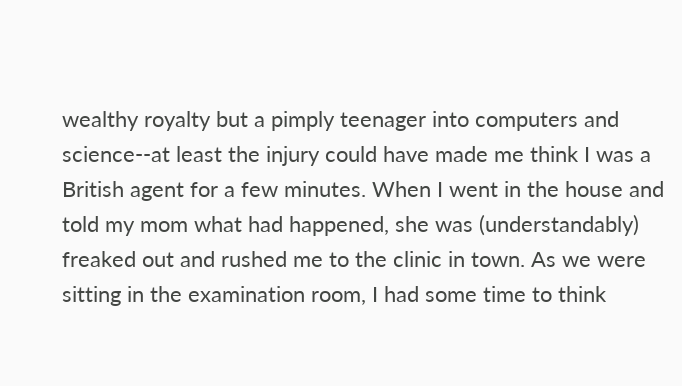wealthy royalty but a pimply teenager into computers and science--at least the injury could have made me think I was a British agent for a few minutes. When I went in the house and told my mom what had happened, she was (understandably) freaked out and rushed me to the clinic in town. As we were sitting in the examination room, I had some time to think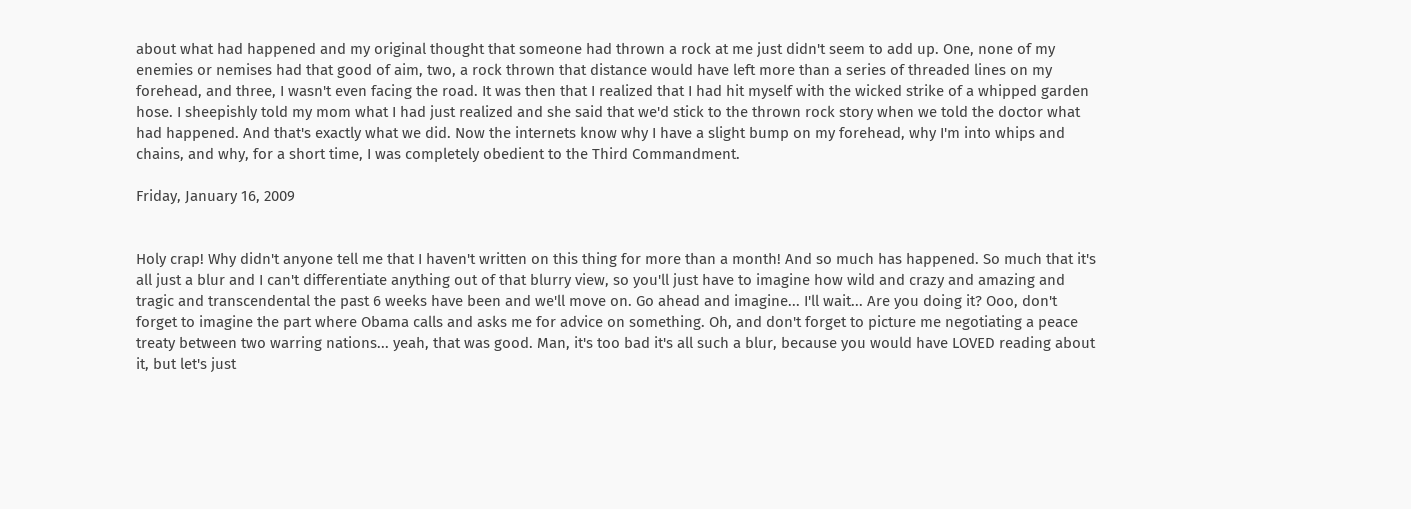about what had happened and my original thought that someone had thrown a rock at me just didn't seem to add up. One, none of my enemies or nemises had that good of aim, two, a rock thrown that distance would have left more than a series of threaded lines on my forehead, and three, I wasn't even facing the road. It was then that I realized that I had hit myself with the wicked strike of a whipped garden hose. I sheepishly told my mom what I had just realized and she said that we'd stick to the thrown rock story when we told the doctor what had happened. And that's exactly what we did. Now the internets know why I have a slight bump on my forehead, why I'm into whips and chains, and why, for a short time, I was completely obedient to the Third Commandment.

Friday, January 16, 2009


Holy crap! Why didn't anyone tell me that I haven't written on this thing for more than a month! And so much has happened. So much that it's all just a blur and I can't differentiate anything out of that blurry view, so you'll just have to imagine how wild and crazy and amazing and tragic and transcendental the past 6 weeks have been and we'll move on. Go ahead and imagine... I'll wait... Are you doing it? Ooo, don't forget to imagine the part where Obama calls and asks me for advice on something. Oh, and don't forget to picture me negotiating a peace treaty between two warring nations... yeah, that was good. Man, it's too bad it's all such a blur, because you would have LOVED reading about it, but let's just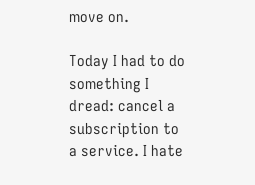move on.

Today I had to do something I dread: cancel a subscription to a service. I hate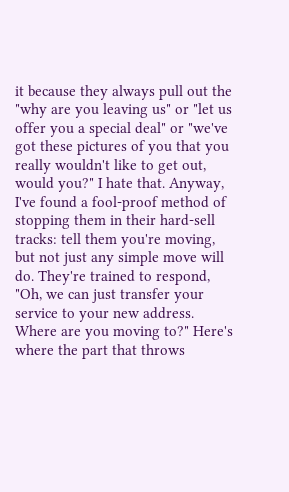it because they always pull out the "why are you leaving us" or "let us offer you a special deal" or "we've got these pictures of you that you really wouldn't like to get out, would you?" I hate that. Anyway, I've found a fool-proof method of stopping them in their hard-sell tracks: tell them you're moving, but not just any simple move will do. They're trained to respond, "Oh, we can just transfer your service to your new address. Where are you moving to?" Here's where the part that throws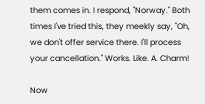them comes in. I respond, "Norway." Both times I've tried this, they meekly say, "Oh, we don't offer service there. I'll process your cancellation." Works. Like. A. Charm!

Now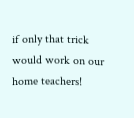if only that trick would work on our home teachers!